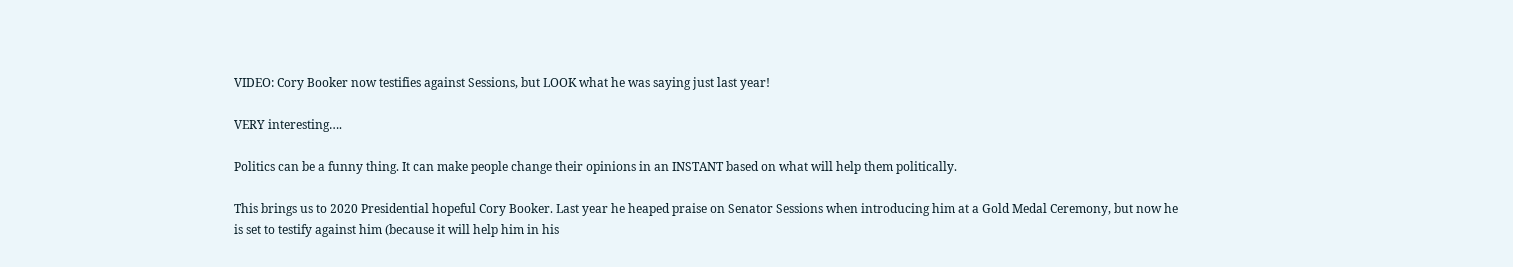VIDEO: Cory Booker now testifies against Sessions, but LOOK what he was saying just last year!

VERY interesting….

Politics can be a funny thing. It can make people change their opinions in an INSTANT based on what will help them politically.

This brings us to 2020 Presidential hopeful Cory Booker. Last year he heaped praise on Senator Sessions when introducing him at a Gold Medal Ceremony, but now he is set to testify against him (because it will help him in his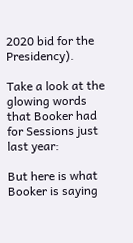2020 bid for the Presidency).

Take a look at the glowing words that Booker had for Sessions just last year:

But here is what Booker is saying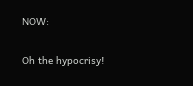NOW:

Oh the hypocrisy!